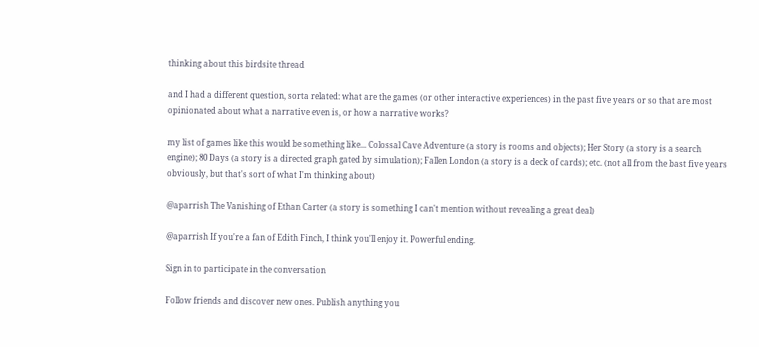thinking about this birdsite thread

and I had a different question, sorta related: what are the games (or other interactive experiences) in the past five years or so that are most opinionated about what a narrative even is, or how a narrative works?

my list of games like this would be something like... Colossal Cave Adventure (a story is rooms and objects); Her Story (a story is a search engine); 80 Days (a story is a directed graph gated by simulation); Fallen London (a story is a deck of cards); etc. (not all from the bast five years obviously, but that's sort of what I'm thinking about)

@aparrish The Vanishing of Ethan Carter (a story is something I can't mention without revealing a great deal)

@aparrish If you're a fan of Edith Finch, I think you'll enjoy it. Powerful ending.

Sign in to participate in the conversation

Follow friends and discover new ones. Publish anything you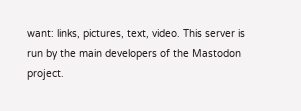want: links, pictures, text, video. This server is run by the main developers of the Mastodon project.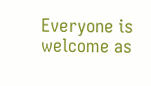Everyone is welcome as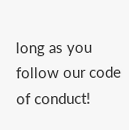long as you follow our code of conduct!